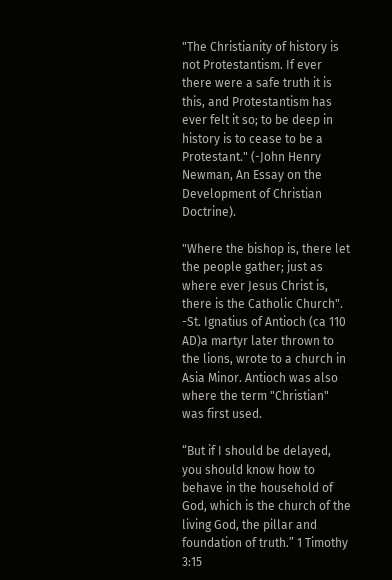"The Christianity of history is not Protestantism. If ever there were a safe truth it is this, and Protestantism has ever felt it so; to be deep in history is to cease to be a Protestant." (-John Henry Newman, An Essay on the Development of Christian Doctrine).

"Where the bishop is, there let the people gather; just as where ever Jesus Christ is, there is the Catholic Church". -St. Ignatius of Antioch (ca 110 AD)a martyr later thrown to the lions, wrote to a church in Asia Minor. Antioch was also where the term "Christian" was first used.

“But if I should be delayed, you should know how to behave in the household of God, which is the church of the living God, the pillar and foundation of truth.” 1 Timothy 3:15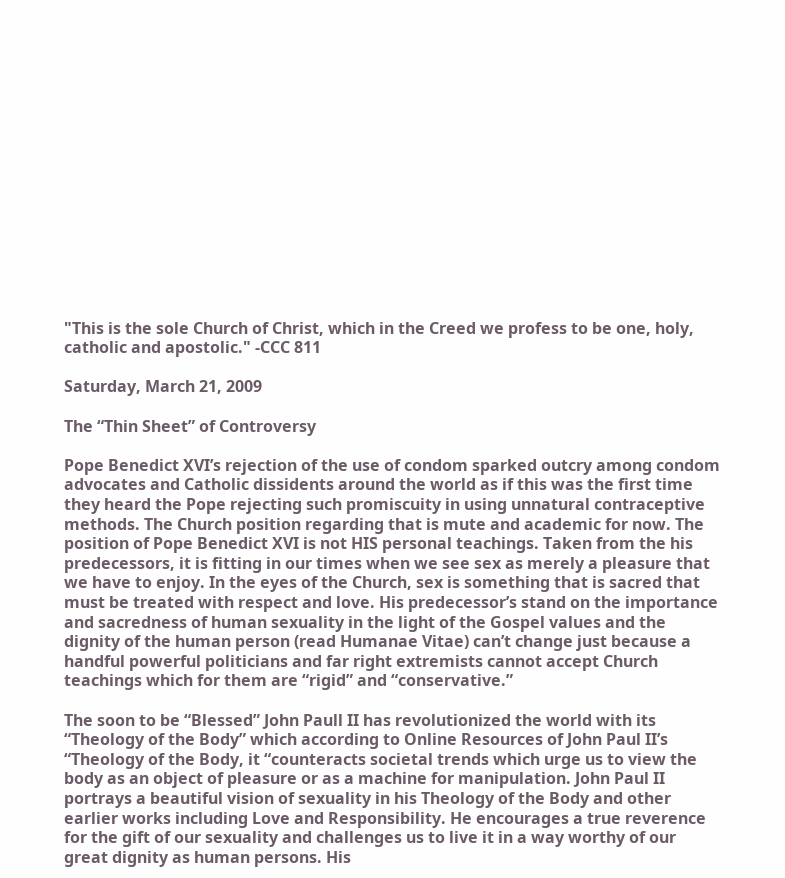"This is the sole Church of Christ, which in the Creed we profess to be one, holy, catholic and apostolic." -CCC 811

Saturday, March 21, 2009

The “Thin Sheet” of Controversy

Pope Benedict XVI’s rejection of the use of condom sparked outcry among condom advocates and Catholic dissidents around the world as if this was the first time they heard the Pope rejecting such promiscuity in using unnatural contraceptive methods. The Church position regarding that is mute and academic for now. The position of Pope Benedict XVI is not HIS personal teachings. Taken from the his predecessors, it is fitting in our times when we see sex as merely a pleasure that we have to enjoy. In the eyes of the Church, sex is something that is sacred that must be treated with respect and love. His predecessor’s stand on the importance and sacredness of human sexuality in the light of the Gospel values and the dignity of the human person (read Humanae Vitae) can’t change just because a handful powerful politicians and far right extremists cannot accept Church teachings which for them are “rigid” and “conservative.”

The soon to be “Blessed” John Paull II has revolutionized the world with its “Theology of the Body” which according to Online Resources of John Paul II’s “Theology of the Body, it “counteracts societal trends which urge us to view the body as an object of pleasure or as a machine for manipulation. John Paul II portrays a beautiful vision of sexuality in his Theology of the Body and other earlier works including Love and Responsibility. He encourages a true reverence for the gift of our sexuality and challenges us to live it in a way worthy of our great dignity as human persons. His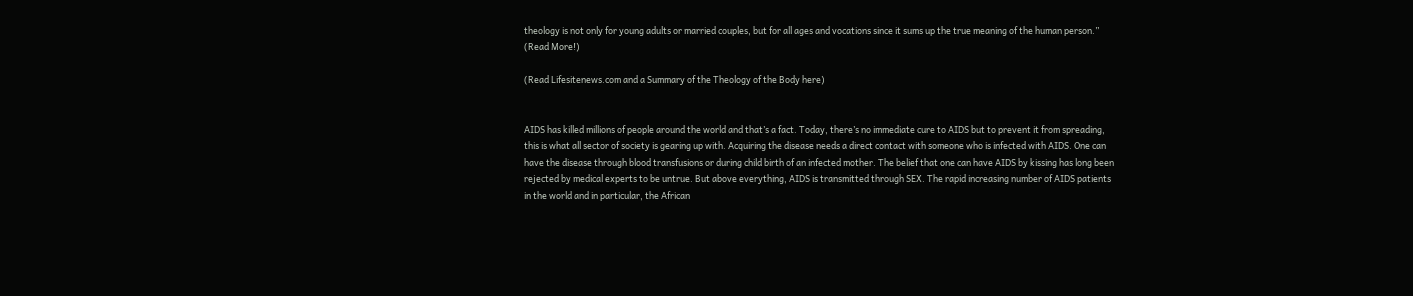theology is not only for young adults or married couples, but for all ages and vocations since it sums up the true meaning of the human person.” (Read More!)

(Read Lifesitenews.com and a Summary of the Theology of the Body here)


AIDS has killed millions of people around the world and that’s a fact. Today, there’s no immediate cure to AIDS but to prevent it from spreading, this is what all sector of society is gearing up with. Acquiring the disease needs a direct contact with someone who is infected with AIDS. One can have the disease through blood transfusions or during child birth of an infected mother. The belief that one can have AIDS by kissing has long been rejected by medical experts to be untrue. But above everything, AIDS is transmitted through SEX. The rapid increasing number of AIDS patients in the world and in particular, the African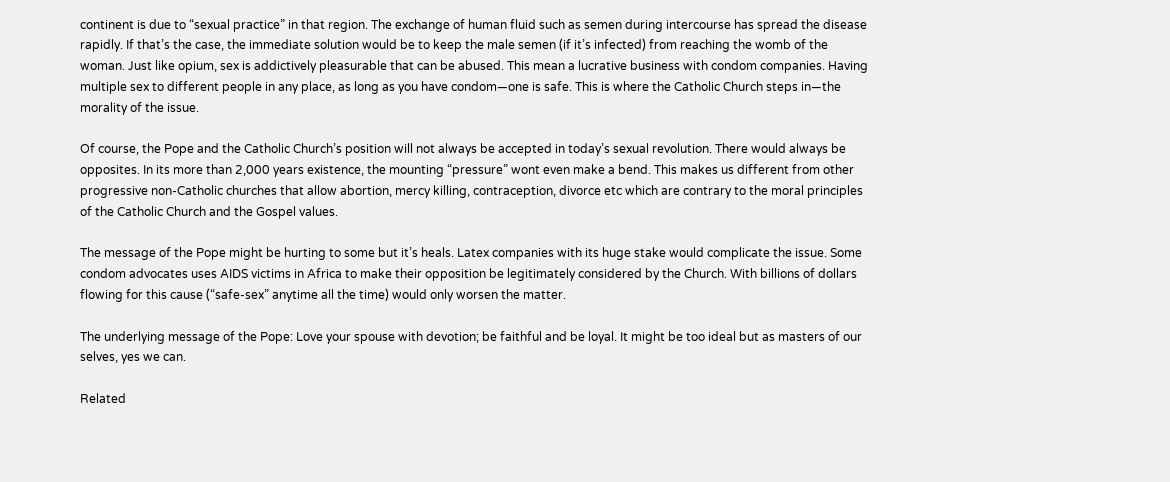continent is due to “sexual practice” in that region. The exchange of human fluid such as semen during intercourse has spread the disease rapidly. If that’s the case, the immediate solution would be to keep the male semen (if it’s infected) from reaching the womb of the woman. Just like opium, sex is addictively pleasurable that can be abused. This mean a lucrative business with condom companies. Having multiple sex to different people in any place, as long as you have condom—one is safe. This is where the Catholic Church steps in—the morality of the issue.

Of course, the Pope and the Catholic Church’s position will not always be accepted in today’s sexual revolution. There would always be opposites. In its more than 2,000 years existence, the mounting “pressure” wont even make a bend. This makes us different from other progressive non-Catholic churches that allow abortion, mercy killing, contraception, divorce etc which are contrary to the moral principles of the Catholic Church and the Gospel values.

The message of the Pope might be hurting to some but it’s heals. Latex companies with its huge stake would complicate the issue. Some condom advocates uses AIDS victims in Africa to make their opposition be legitimately considered by the Church. With billions of dollars flowing for this cause (“safe-sex” anytime all the time) would only worsen the matter.

The underlying message of the Pope: Love your spouse with devotion; be faithful and be loyal. It might be too ideal but as masters of our selves, yes we can.

Related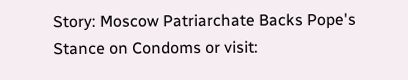Story: Moscow Patriarchate Backs Pope's Stance on Condoms or visit: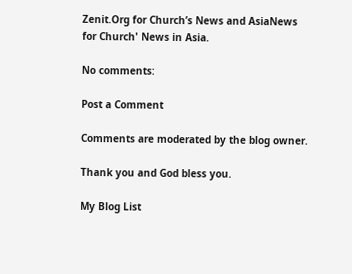Zenit.Org for Church’s News and AsiaNews
for Church' News in Asia.

No comments:

Post a Comment

Comments are moderated by the blog owner.

Thank you and God bless you.

My Blog List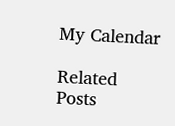My Calendar

Related Posts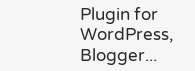Plugin for WordPress, Blogger...